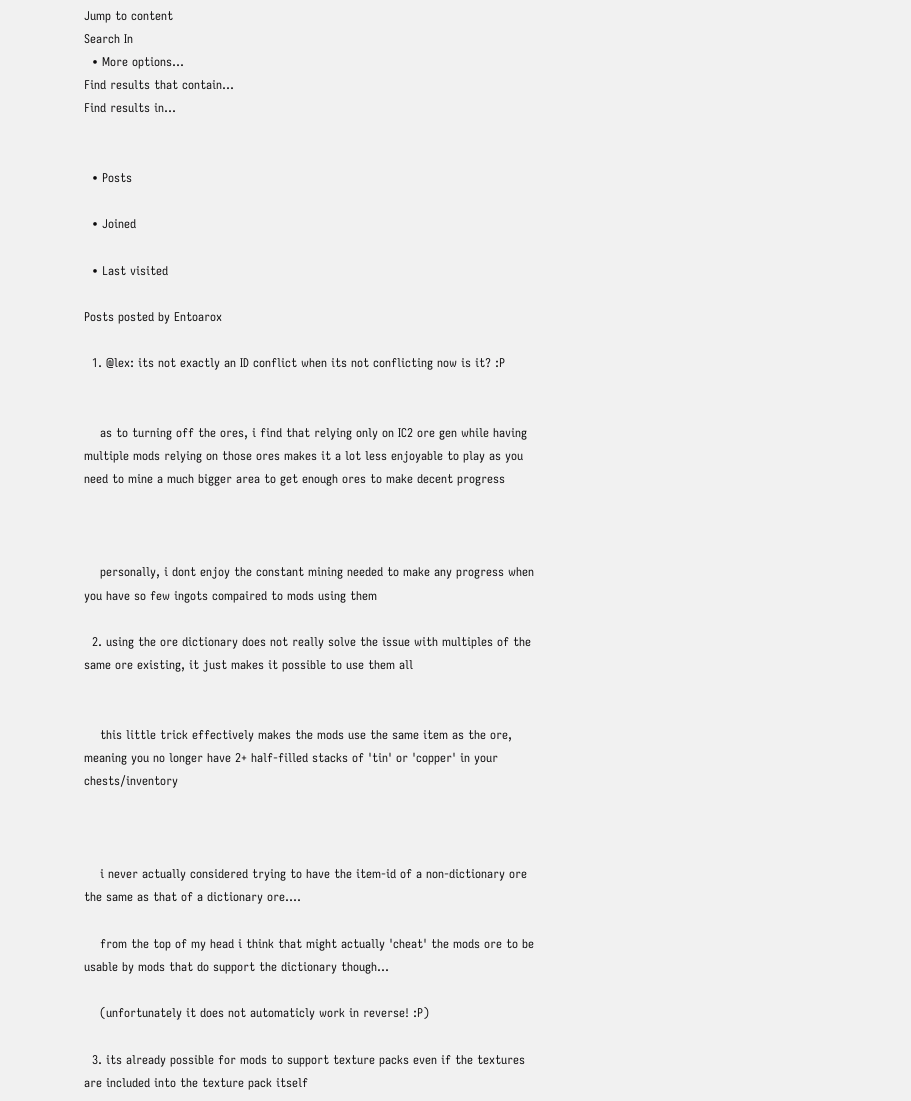Jump to content
Search In
  • More options...
Find results that contain...
Find results in...


  • Posts

  • Joined

  • Last visited

Posts posted by Entoarox

  1. @lex: its not exactly an ID conflict when its not conflicting now is it? :P


    as to turning off the ores, i find that relying only on IC2 ore gen while having multiple mods relying on those ores makes it a lot less enjoyable to play as you need to mine a much bigger area to get enough ores to make decent progress



    personally, i dont enjoy the constant mining needed to make any progress when you have so few ingots compaired to mods using them

  2. using the ore dictionary does not really solve the issue with multiples of the same ore existing, it just makes it possible to use them all


    this little trick effectively makes the mods use the same item as the ore, meaning you no longer have 2+ half-filled stacks of 'tin' or 'copper' in your chests/inventory



    i never actually considered trying to have the item-id of a non-dictionary ore the same as that of a dictionary ore....

    from the top of my head i think that might actually 'cheat' the mods ore to be usable by mods that do support the dictionary though...

    (unfortunately it does not automaticly work in reverse! :P)

  3. its already possible for mods to support texture packs even if the textures are included into the texture pack itself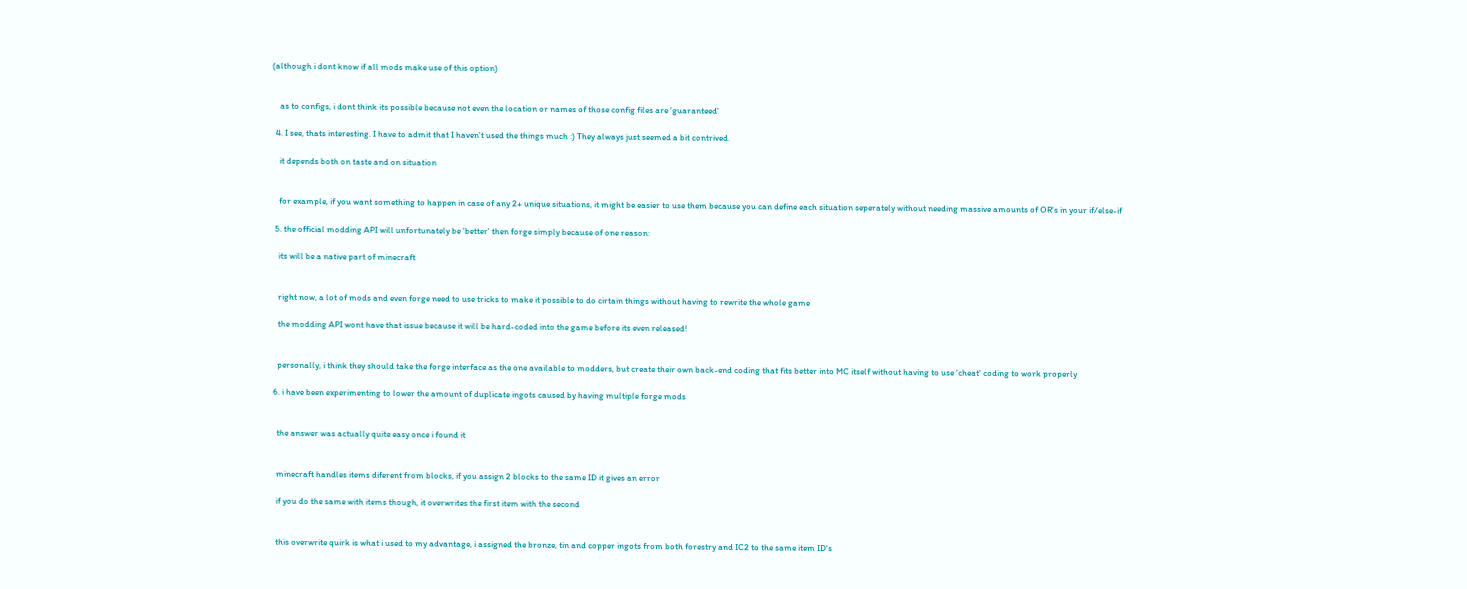(although i dont know if all mods make use of this option)


    as to configs, i dont think its possible because not even the location or names of those config files are 'guaranteed'

  4. I see, thats interesting. I have to admit that I haven't used the things much :) They always just seemed a bit contrived.

    it depends both on taste and on situation


    for example, if you want something to happen in case of any 2+ unique situations, it might be easier to use them because you can define each situation seperately without needing massive amounts of OR's in your if/else-if

  5. the official modding API will unfortunately be 'better' then forge simply because of one reason:

    its will be a native part of minecraft


    right now, a lot of mods and even forge need to use tricks to make it possible to do cirtain things without having to rewrite the whole game

    the modding API wont have that issue because it will be hard-coded into the game before its even released!


    personally, i think they should take the forge interface as the one available to modders, but create their own back-end coding that fits better into MC itself without having to use 'cheat' coding to work properly

  6. i have been experimenting to lower the amount of duplicate ingots caused by having multiple forge mods


    the answer was actually quite easy once i found it


    minecraft handles items diferent from blocks, if you assign 2 blocks to the same ID it gives an error

    if you do the same with items though, it overwrites the first item with the second


    this overwrite quirk is what i used to my advantage, i assigned the bronze, tin and copper ingots from both forestry and IC2 to the same item ID's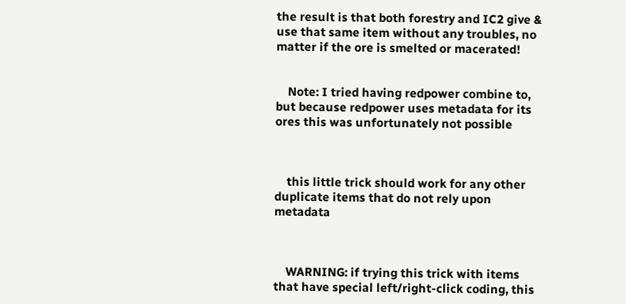the result is that both forestry and IC2 give & use that same item without any troubles, no matter if the ore is smelted or macerated!


    Note: I tried having redpower combine to, but because redpower uses metadata for its ores this was unfortunately not possible



    this little trick should work for any other duplicate items that do not rely upon metadata



    WARNING: if trying this trick with items that have special left/right-click coding, this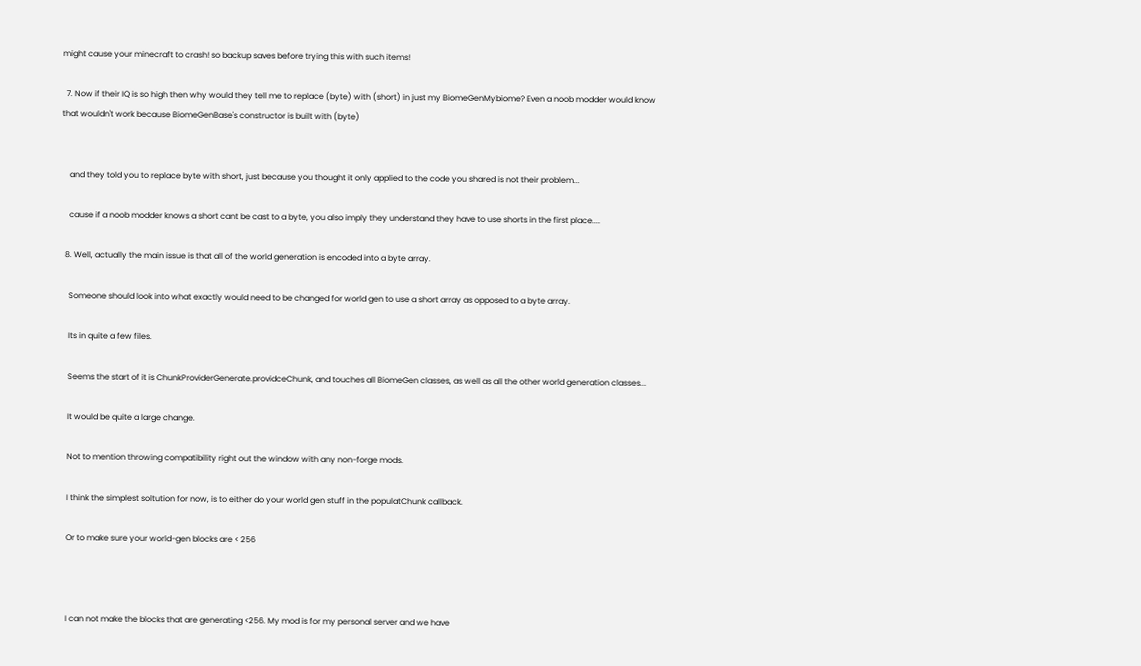might cause your minecraft to crash! so backup saves before trying this with such items!

  7. Now if their IQ is so high then why would they tell me to replace (byte) with (short) in just my BiomeGenMybiome? Even a noob modder would know that wouldn't work because BiomeGenBase's constructor is built with (byte)


    and they told you to replace byte with short, just because you thought it only applied to the code you shared is not their problem...

    cause if a noob modder knows a short cant be cast to a byte, you also imply they understand they have to use shorts in the first place....

  8. Well, actually the main issue is that all of the world generation is encoded into a byte array.

    Someone should look into what exactly would need to be changed for world gen to use a short array as opposed to a byte array.

    Its in quite a few files.

    Seems the start of it is ChunkProviderGenerate.providceChunk, and touches all BiomeGen classes, as well as all the other world generation classes...

    It would be quite a large change.

    Not to mention throwing compatibility right out the window with any non-forge mods.

    I think the simplest soltution for now, is to either do your world gen stuff in the populatChunk callback.

    Or to make sure your world-gen blocks are < 256



    I can not make the blocks that are generating <256. My mod is for my personal server and we have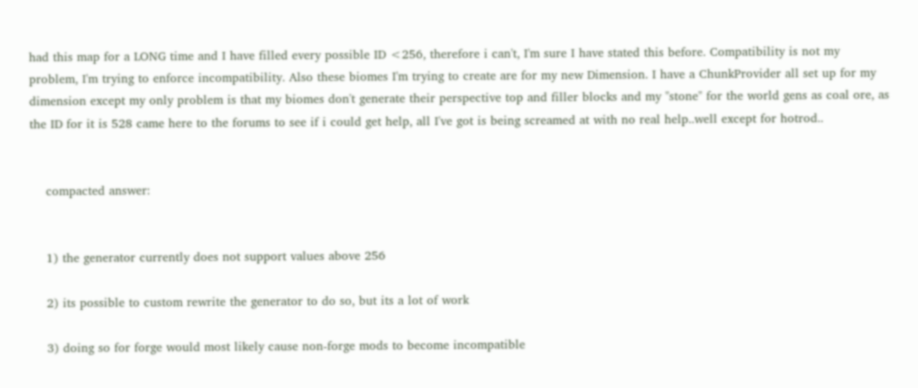had this map for a LONG time and I have filled every possible ID <256, therefore i can't, I'm sure I have stated this before. Compatibility is not my problem, I'm trying to enforce incompatibility. Also these biomes I'm trying to create are for my new Dimension. I have a ChunkProvider all set up for my dimension except my only problem is that my biomes don't generate their perspective top and filler blocks and my "stone" for the world gens as coal ore, as the ID for it is 528 came here to the forums to see if i could get help, all I've got is being screamed at with no real help..well except for hotrod..


    compacted answer:


    1) the generator currently does not support values above 256

    2) its possible to custom rewrite the generator to do so, but its a lot of work

    3) doing so for forge would most likely cause non-forge mods to become incompatible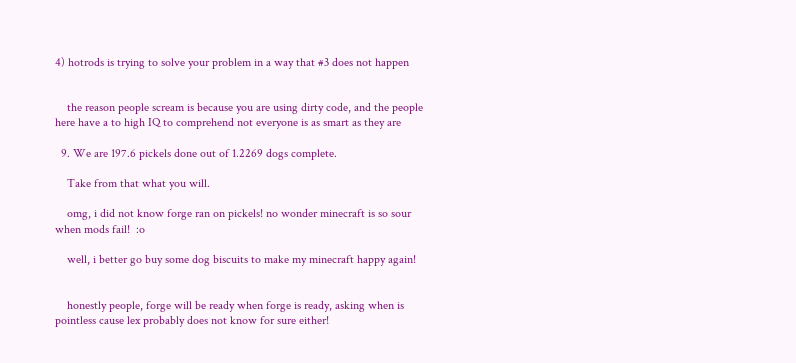4) hotrods is trying to solve your problem in a way that #3 does not happen


    the reason people scream is because you are using dirty code, and the people here have a to high IQ to comprehend not everyone is as smart as they are

  9. We are 197.6 pickels done out of 1.2269 dogs complete.

    Take from that what you will.

    omg, i did not know forge ran on pickels! no wonder minecraft is so sour when mods fail!  :o

    well, i better go buy some dog biscuits to make my minecraft happy again!


    honestly people, forge will be ready when forge is ready, asking when is pointless cause lex probably does not know for sure either!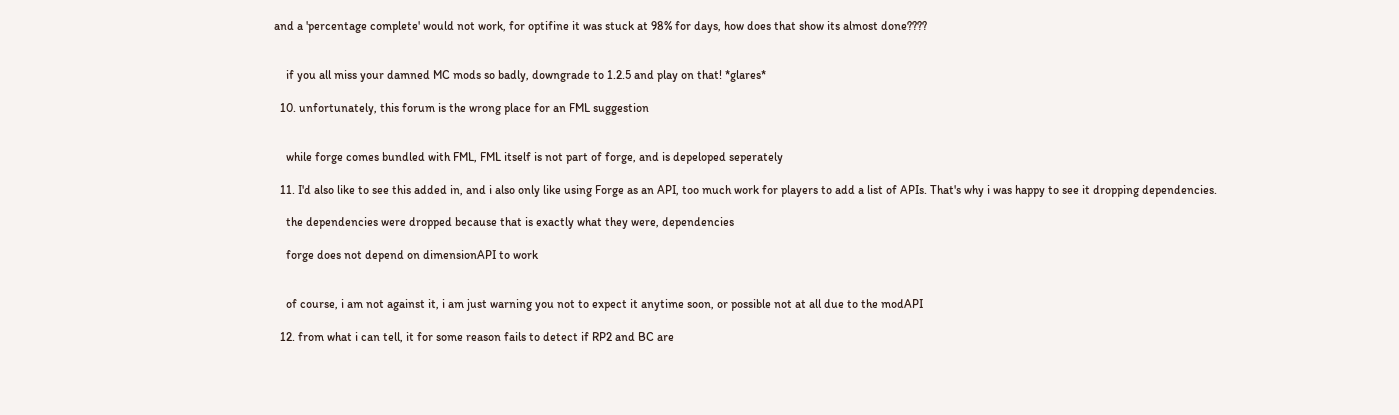and a 'percentage complete' would not work, for optifine it was stuck at 98% for days, how does that show its almost done????


    if you all miss your damned MC mods so badly, downgrade to 1.2.5 and play on that! *glares*

  10. unfortunately, this forum is the wrong place for an FML suggestion


    while forge comes bundled with FML, FML itself is not part of forge, and is depeloped seperately

  11. I'd also like to see this added in, and i also only like using Forge as an API, too much work for players to add a list of APIs. That's why i was happy to see it dropping dependencies.

    the dependencies were dropped because that is exactly what they were, dependencies

    forge does not depend on dimensionAPI to work


    of course, i am not against it, i am just warning you not to expect it anytime soon, or possible not at all due to the modAPI

  12. from what i can tell, it for some reason fails to detect if RP2 and BC are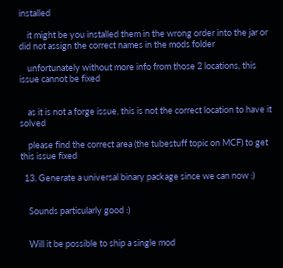installed

    it might be you installed them in the wrong order into the jar or did not assign the correct names in the mods folder

    unfortunately without more info from those 2 locations, this issue cannot be fixed


    as it is not a forge issue, this is not the correct location to have it solved

    please find the correct area (the tubestuff topic on MCF) to get this issue fixed

  13. Generate a universal binary package since we can now :)


    Sounds particularly good :)


    Will it be possible to ship a single mod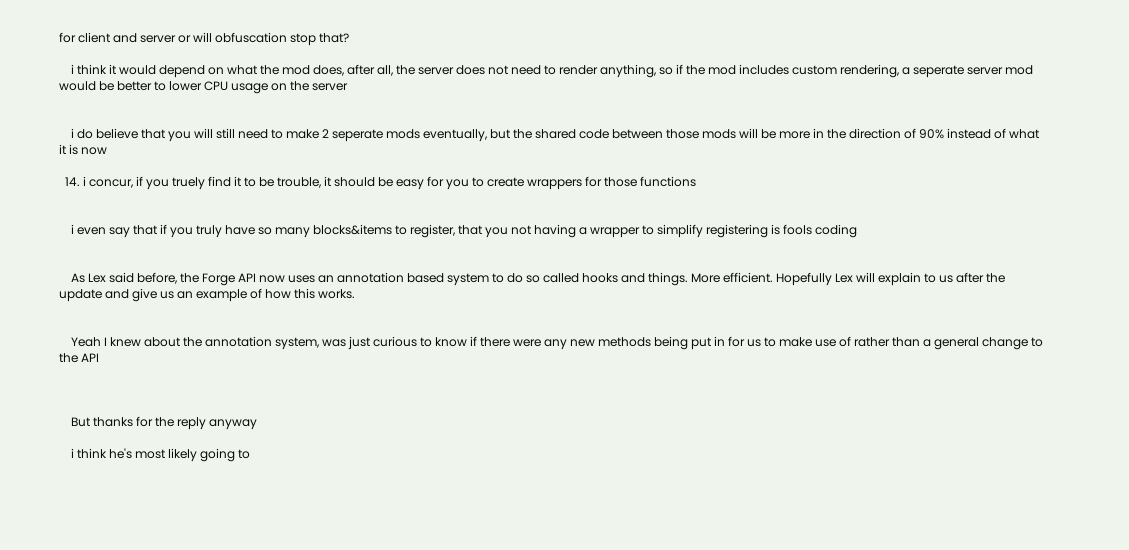for client and server or will obfuscation stop that?

    i think it would depend on what the mod does, after all, the server does not need to render anything, so if the mod includes custom rendering, a seperate server mod would be better to lower CPU usage on the server


    i do believe that you will still need to make 2 seperate mods eventually, but the shared code between those mods will be more in the direction of 90% instead of what it is now

  14. i concur, if you truely find it to be trouble, it should be easy for you to create wrappers for those functions


    i even say that if you truly have so many blocks&items to register, that you not having a wrapper to simplify registering is fools coding


    As Lex said before, the Forge API now uses an annotation based system to do so called hooks and things. More efficient. Hopefully Lex will explain to us after the update and give us an example of how this works.


    Yeah I knew about the annotation system, was just curious to know if there were any new methods being put in for us to make use of rather than a general change to the API



    But thanks for the reply anyway

    i think he's most likely going to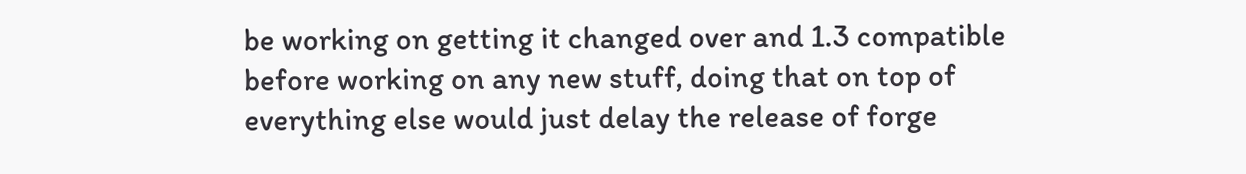be working on getting it changed over and 1.3 compatible before working on any new stuff, doing that on top of everything else would just delay the release of forge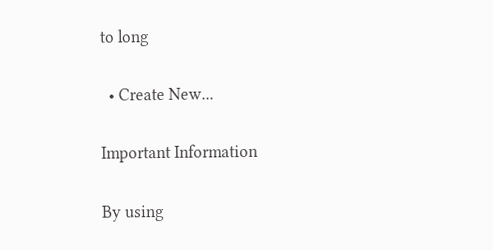to long

  • Create New...

Important Information

By using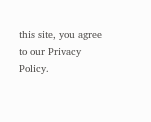this site, you agree to our Privacy Policy.